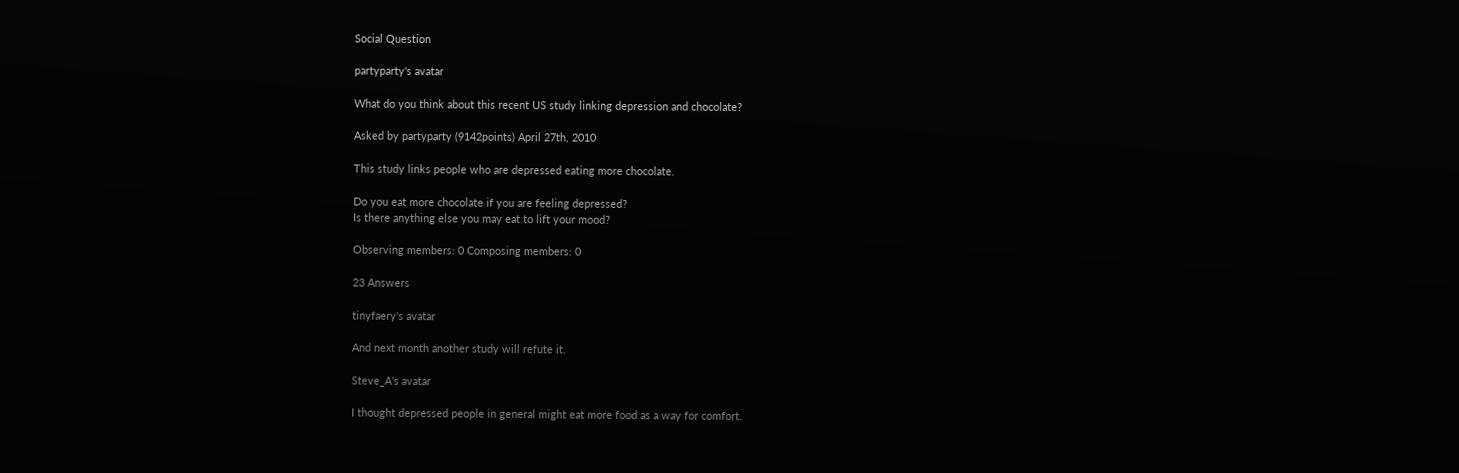Social Question

partyparty's avatar

What do you think about this recent US study linking depression and chocolate?

Asked by partyparty (9142points) April 27th, 2010

This study links people who are depressed eating more chocolate.

Do you eat more chocolate if you are feeling depressed?
Is there anything else you may eat to lift your mood?

Observing members: 0 Composing members: 0

23 Answers

tinyfaery's avatar

And next month another study will refute it.

Steve_A's avatar

I thought depressed people in general might eat more food as a way for comfort.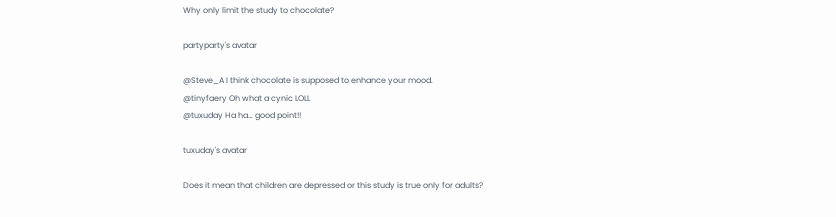Why only limit the study to chocolate?

partyparty's avatar

@Steve_A I think chocolate is supposed to enhance your mood.
@tinyfaery Oh what a cynic LOLL
@tuxuday Ha ha… good point!!

tuxuday's avatar

Does it mean that children are depressed or this study is true only for adults?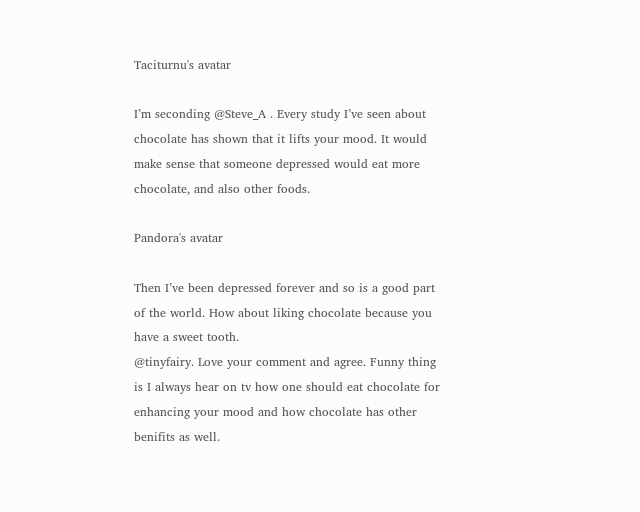Taciturnu's avatar

I’m seconding @Steve_A . Every study I’ve seen about chocolate has shown that it lifts your mood. It would make sense that someone depressed would eat more chocolate, and also other foods.

Pandora's avatar

Then I’ve been depressed forever and so is a good part of the world. How about liking chocolate because you have a sweet tooth.
@tinyfairy. Love your comment and agree. Funny thing is I always hear on tv how one should eat chocolate for enhancing your mood and how chocolate has other benifits as well.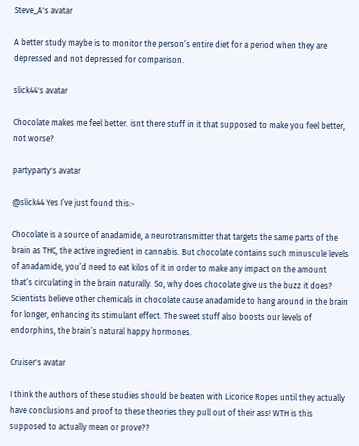Steve_A's avatar

A better study maybe is to monitor the person’s entire diet for a period when they are depressed and not depressed for comparison.

slick44's avatar

Chocolate makes me feel better. isnt there stuff in it that supposed to make you feel better, not worse?

partyparty's avatar

@slick44 Yes I’ve just found this:-

Chocolate is a source of anadamide, a neurotransmitter that targets the same parts of the brain as THC, the active ingredient in cannabis. But chocolate contains such minuscule levels of anadamide, you’d need to eat kilos of it in order to make any impact on the amount that’s circulating in the brain naturally. So, why does chocolate give us the buzz it does? Scientists believe other chemicals in chocolate cause anadamide to hang around in the brain for longer, enhancing its stimulant effect. The sweet stuff also boosts our levels of endorphins, the brain’s natural happy hormones.

Cruiser's avatar

I think the authors of these studies should be beaten with Licorice Ropes until they actually have conclusions and proof to these theories they pull out of their ass! WTH is this supposed to actually mean or prove??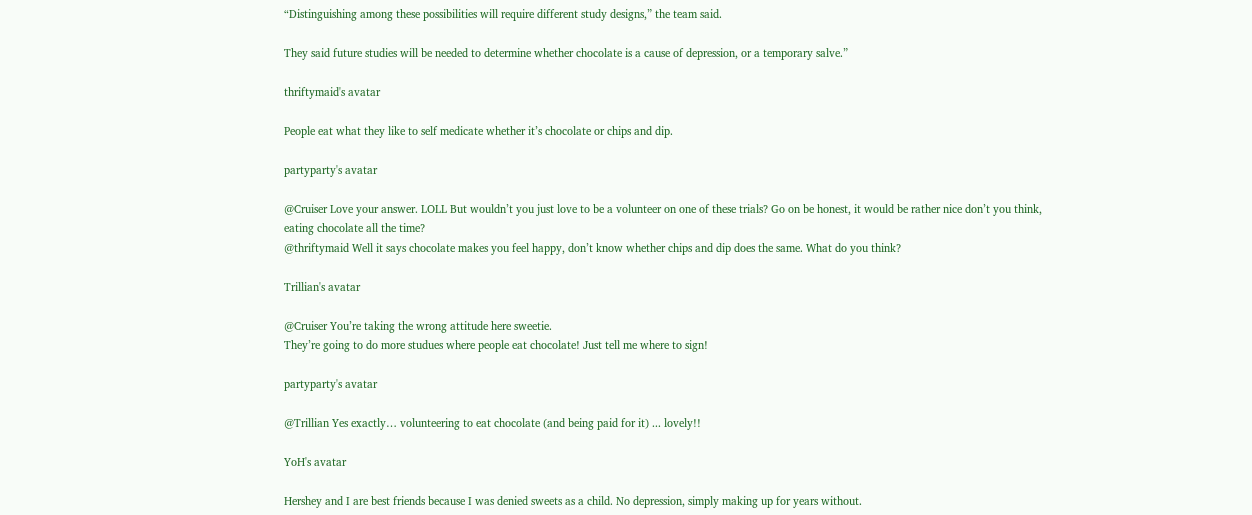“Distinguishing among these possibilities will require different study designs,” the team said.

They said future studies will be needed to determine whether chocolate is a cause of depression, or a temporary salve.”

thriftymaid's avatar

People eat what they like to self medicate whether it’s chocolate or chips and dip.

partyparty's avatar

@Cruiser Love your answer. LOLL But wouldn’t you just love to be a volunteer on one of these trials? Go on be honest, it would be rather nice don’t you think, eating chocolate all the time?
@thriftymaid Well it says chocolate makes you feel happy, don’t know whether chips and dip does the same. What do you think?

Trillian's avatar

@Cruiser You’re taking the wrong attitude here sweetie.
They’re going to do more studues where people eat chocolate! Just tell me where to sign!

partyparty's avatar

@Trillian Yes exactly… volunteering to eat chocolate (and being paid for it) ... lovely!!

YoH's avatar

Hershey and I are best friends because I was denied sweets as a child. No depression, simply making up for years without.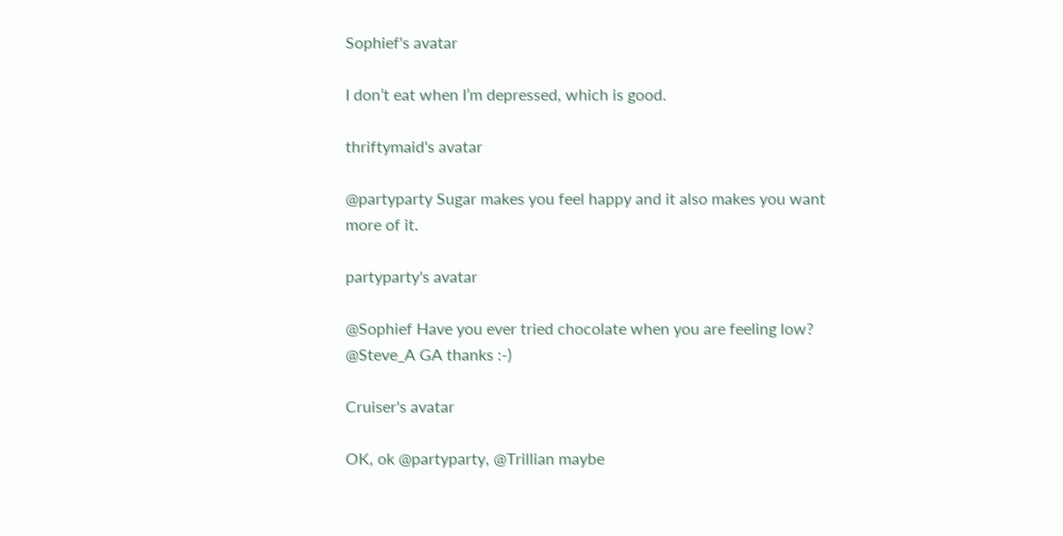Sophief's avatar

I don’t eat when I’m depressed, which is good.

thriftymaid's avatar

@partyparty Sugar makes you feel happy and it also makes you want more of it.

partyparty's avatar

@Sophief Have you ever tried chocolate when you are feeling low?
@Steve_A GA thanks :-)

Cruiser's avatar

OK, ok @partyparty, @Trillian maybe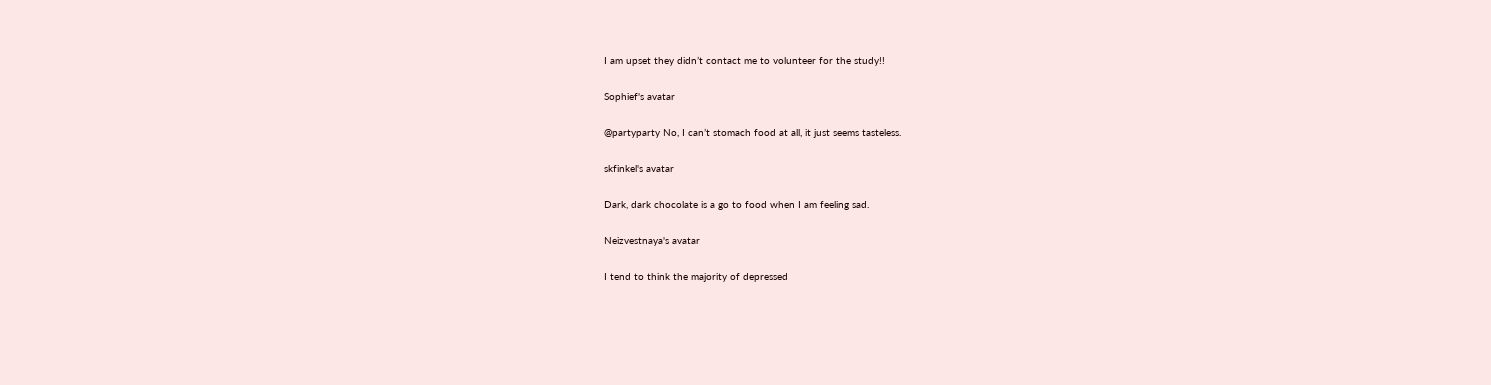I am upset they didn’t contact me to volunteer for the study!!

Sophief's avatar

@partyparty No, I can’t stomach food at all, it just seems tasteless.

skfinkel's avatar

Dark, dark chocolate is a go to food when I am feeling sad.

Neizvestnaya's avatar

I tend to think the majority of depressed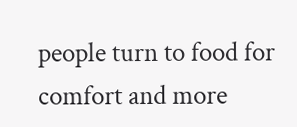people turn to food for comfort and more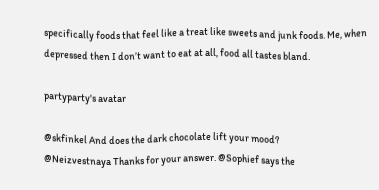specifically foods that feel like a treat like sweets and junk foods. Me, when depressed then I don’t want to eat at all, food all tastes bland.

partyparty's avatar

@skfinkel And does the dark chocolate lift your mood?
@Neizvestnaya Thanks for your answer. @Sophief says the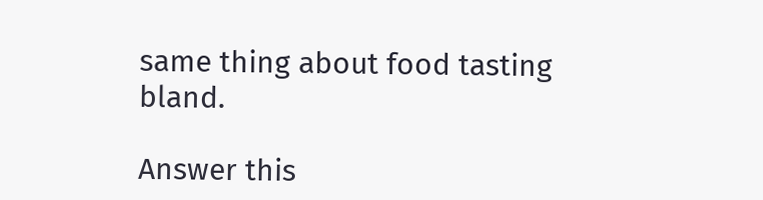same thing about food tasting bland.

Answer this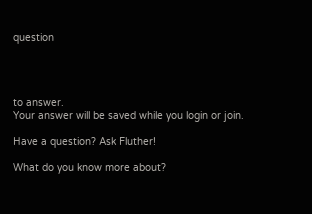question




to answer.
Your answer will be saved while you login or join.

Have a question? Ask Fluther!

What do you know more about?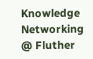Knowledge Networking @ Fluther